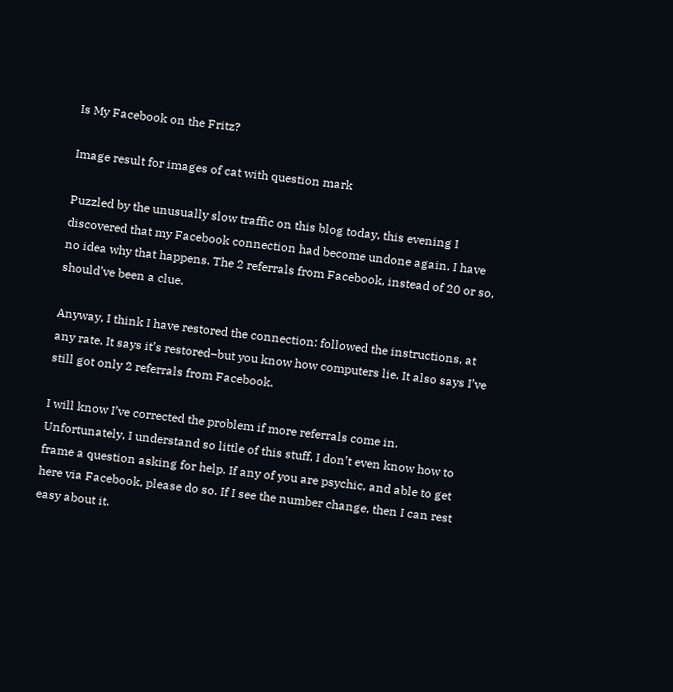Is My Facebook on the Fritz?

Image result for images of cat with question mark

Puzzled by the unusually slow traffic on this blog today, this evening I discovered that my Facebook connection had become undone again. I have no idea why that happens. The 2 referrals from Facebook, instead of 20 or so, should’ve been a clue.

Anyway, I think I have restored the connection: followed the instructions, at any rate. It says it’s restored–but you know how computers lie. It also says I’ve still got only 2 referrals from Facebook.

I will know I’ve corrected the problem if more referrals come in. Unfortunately, I understand so little of this stuff, I don’t even know how to frame a question asking for help. If any of you are psychic, and able to get here via Facebook, please do so. If I see the number change, then I can rest easy about it.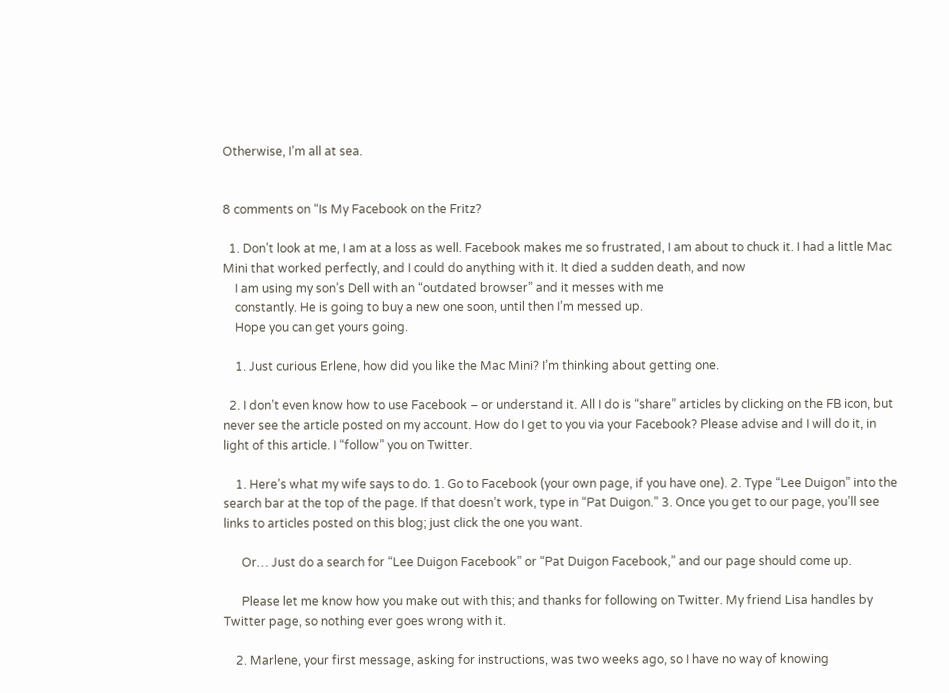Otherwise, I’m all at sea.


8 comments on “Is My Facebook on the Fritz?

  1. Don’t look at me, I am at a loss as well. Facebook makes me so frustrated, I am about to chuck it. I had a little Mac Mini that worked perfectly, and I could do anything with it. It died a sudden death, and now
    I am using my son’s Dell with an “outdated browser” and it messes with me
    constantly. He is going to buy a new one soon, until then I’m messed up.
    Hope you can get yours going.

    1. Just curious Erlene, how did you like the Mac Mini? I’m thinking about getting one.

  2. I don’t even know how to use Facebook – or understand it. All I do is “share” articles by clicking on the FB icon, but never see the article posted on my account. How do I get to you via your Facebook? Please advise and I will do it, in light of this article. I “follow” you on Twitter.

    1. Here’s what my wife says to do. 1. Go to Facebook (your own page, if you have one). 2. Type “Lee Duigon” into the search bar at the top of the page. If that doesn’t work, type in “Pat Duigon.” 3. Once you get to our page, you’ll see links to articles posted on this blog; just click the one you want.

      Or… Just do a search for “Lee Duigon Facebook” or “Pat Duigon Facebook,” and our page should come up.

      Please let me know how you make out with this; and thanks for following on Twitter. My friend Lisa handles by Twitter page, so nothing ever goes wrong with it.

    2. Marlene, your first message, asking for instructions, was two weeks ago, so I have no way of knowing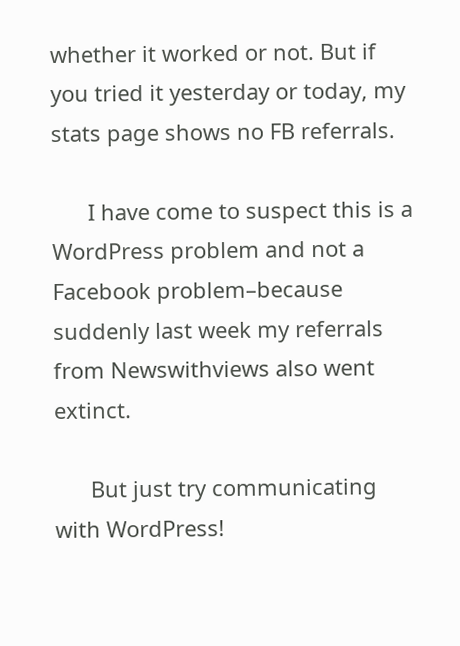whether it worked or not. But if you tried it yesterday or today, my stats page shows no FB referrals.

      I have come to suspect this is a WordPress problem and not a Facebook problem–because suddenly last week my referrals from Newswithviews also went extinct.

      But just try communicating with WordPress!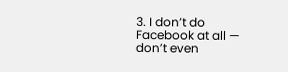3. I don’t do Facebook at all — don’t even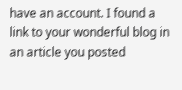have an account. I found a link to your wonderful blog in an article you posted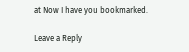at Now I have you bookmarked.

Leave a Reply